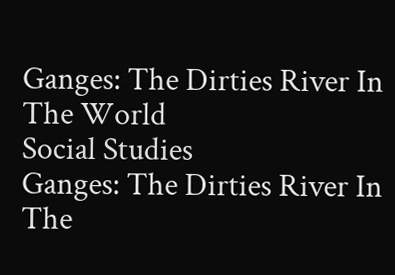Ganges: The Dirties River In The World
Social Studies
Ganges: The Dirties River In The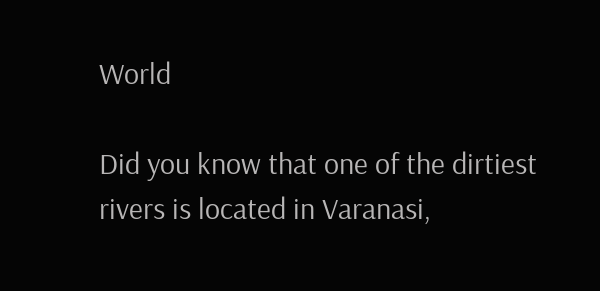World

Did you know that one of the dirtiest rivers is located in Varanasi,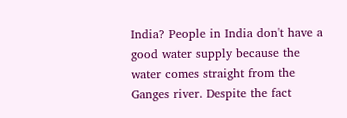India? People in India don't have a good water supply because the water comes straight from the Ganges river. Despite the fact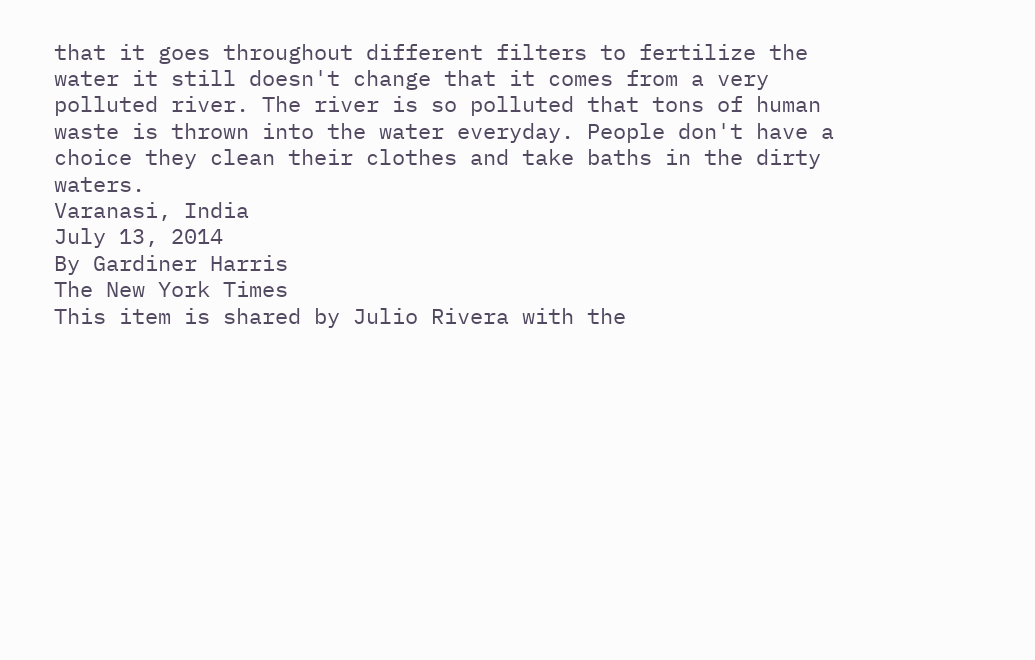that it goes throughout different filters to fertilize the water it still doesn't change that it comes from a very polluted river. The river is so polluted that tons of human waste is thrown into the water everyday. People don't have a choice they clean their clothes and take baths in the dirty waters.
Varanasi, India
July 13, 2014
By Gardiner Harris
The New York Times
This item is shared by Julio Rivera with the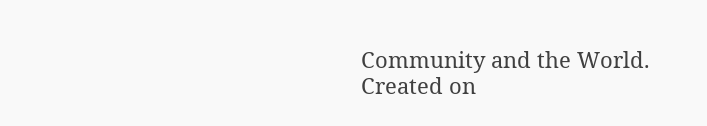Community and the World.
Created on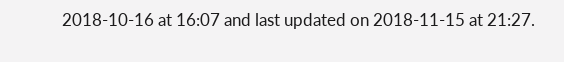2018-10-16 at 16:07 and last updated on 2018-11-15 at 21:27.